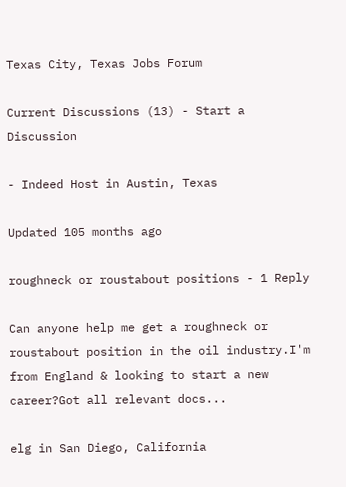Texas City, Texas Jobs Forum

Current Discussions (13) - Start a Discussion

- Indeed Host in Austin, Texas

Updated 105 months ago

roughneck or roustabout positions - 1 Reply

Can anyone help me get a roughneck or roustabout position in the oil industry.I'm from England & looking to start a new career?Got all relevant docs...

elg in San Diego, California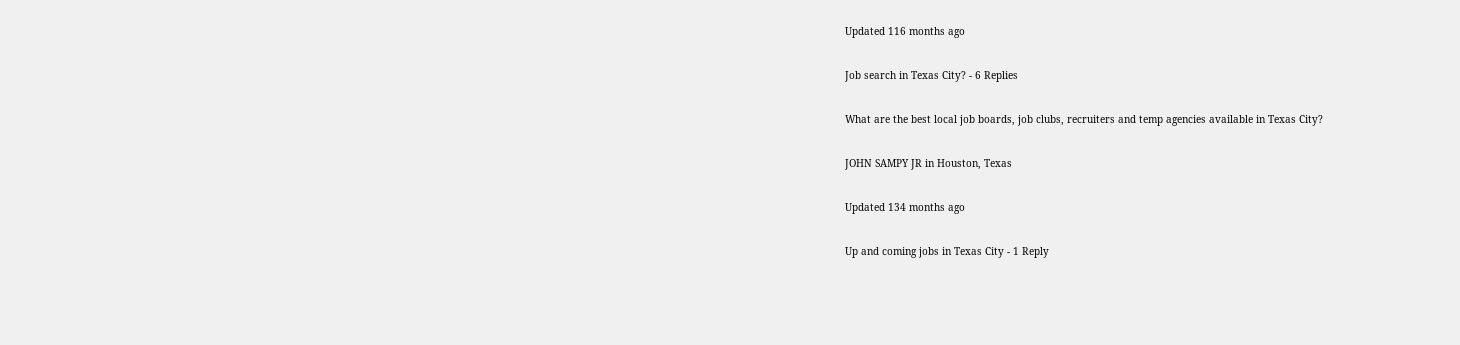Updated 116 months ago

Job search in Texas City? - 6 Replies

What are the best local job boards, job clubs, recruiters and temp agencies available in Texas City?

JOHN SAMPY JR in Houston, Texas

Updated 134 months ago

Up and coming jobs in Texas City - 1 Reply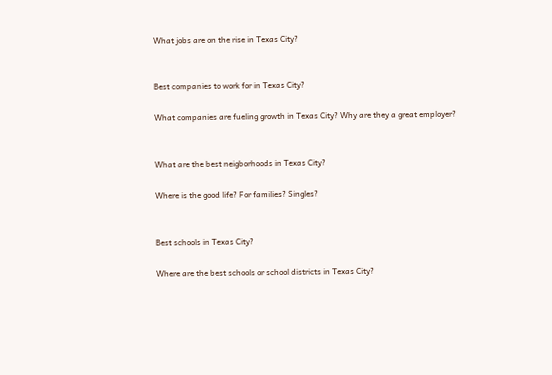What jobs are on the rise in Texas City?


Best companies to work for in Texas City?

What companies are fueling growth in Texas City? Why are they a great employer?


What are the best neigborhoods in Texas City?

Where is the good life? For families? Singles?


Best schools in Texas City?

Where are the best schools or school districts in Texas City?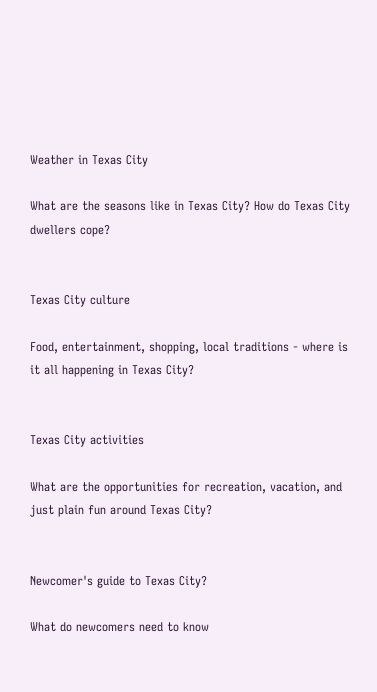Weather in Texas City

What are the seasons like in Texas City? How do Texas City dwellers cope?


Texas City culture

Food, entertainment, shopping, local traditions - where is it all happening in Texas City?


Texas City activities

What are the opportunities for recreation, vacation, and just plain fun around Texas City?


Newcomer's guide to Texas City?

What do newcomers need to know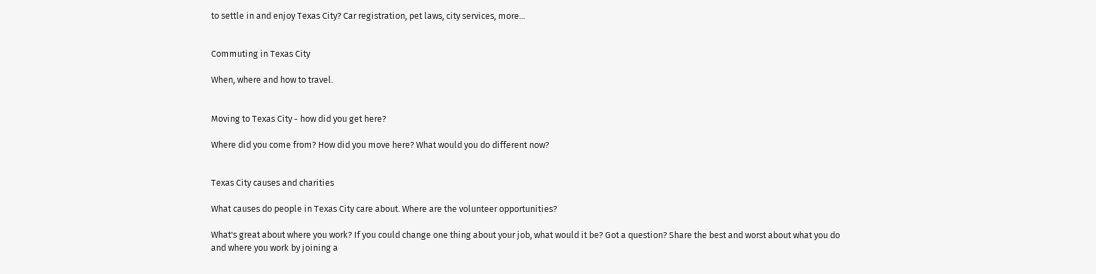to settle in and enjoy Texas City? Car registration, pet laws, city services, more...


Commuting in Texas City

When, where and how to travel.


Moving to Texas City - how did you get here?

Where did you come from? How did you move here? What would you do different now?


Texas City causes and charities

What causes do people in Texas City care about. Where are the volunteer opportunities?

What's great about where you work? If you could change one thing about your job, what would it be? Got a question? Share the best and worst about what you do and where you work by joining a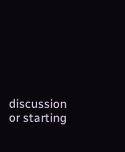discussion or starting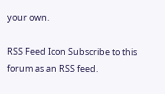your own.

RSS Feed Icon Subscribe to this forum as an RSS feed.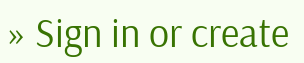» Sign in or create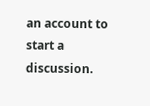an account to start a discussion.